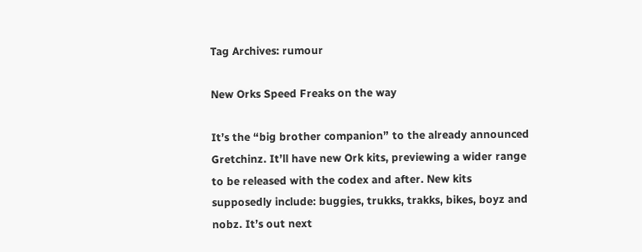Tag Archives: rumour

New Orks Speed Freaks on the way

It’s the “big brother companion” to the already announced Gretchinz. It’ll have new Ork kits, previewing a wider range to be released with the codex and after. New kits supposedly include: buggies, trukks, trakks, bikes, boyz and nobz. It’s out next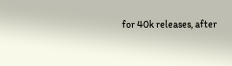for 40k releases, after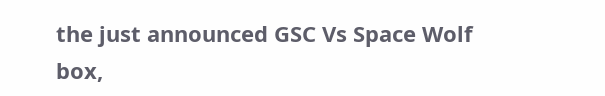the just announced GSC Vs Space Wolf box,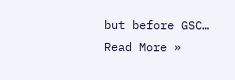but before GSC… Read More »